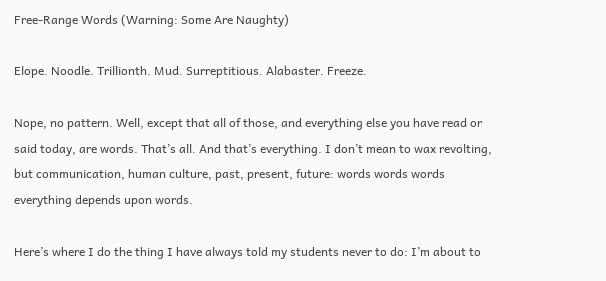Free-Range Words (Warning: Some Are Naughty)

Elope. Noodle. Trillionth. Mud. Surreptitious. Alabaster. Freeze.

Nope, no pattern. Well, except that all of those, and everything else you have read or said today, are words. That’s all. And that’s everything. I don’t mean to wax revolting, but communication, human culture, past, present, future: words words words everything depends upon words.

Here’s where I do the thing I have always told my students never to do: I’m about to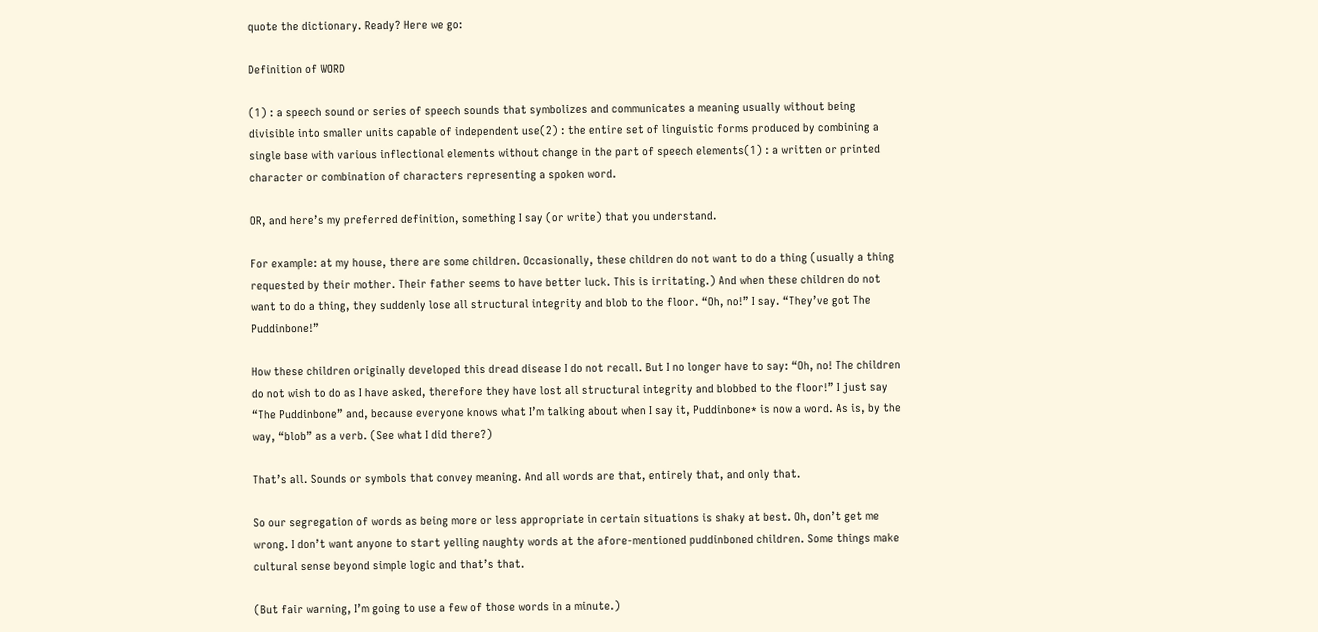quote the dictionary. Ready? Here we go:

Definition of WORD

(1) : a speech sound or series of speech sounds that symbolizes and communicates a meaning usually without being divisible into smaller units capable of independent use(2) : the entire set of linguistic forms produced by combining a single base with various inflectional elements without change in the part of speech elements(1) : a written or printed character or combination of characters representing a spoken word.

OR, and here’s my preferred definition, something I say (or write) that you understand.

For example: at my house, there are some children. Occasionally, these children do not want to do a thing (usually a thing requested by their mother. Their father seems to have better luck. This is irritating.) And when these children do not want to do a thing, they suddenly lose all structural integrity and blob to the floor. “Oh, no!” I say. “They’ve got The Puddinbone!”

How these children originally developed this dread disease I do not recall. But I no longer have to say: “Oh, no! The children do not wish to do as I have asked, therefore they have lost all structural integrity and blobbed to the floor!” I just say “The Puddinbone” and, because everyone knows what I’m talking about when I say it, Puddinbone* is now a word. As is, by the way, “blob” as a verb. (See what I did there?)

That’s all. Sounds or symbols that convey meaning. And all words are that, entirely that, and only that.

So our segregation of words as being more or less appropriate in certain situations is shaky at best. Oh, don’t get me wrong. I don’t want anyone to start yelling naughty words at the afore-mentioned puddinboned children. Some things make cultural sense beyond simple logic and that’s that.

(But fair warning, I’m going to use a few of those words in a minute.)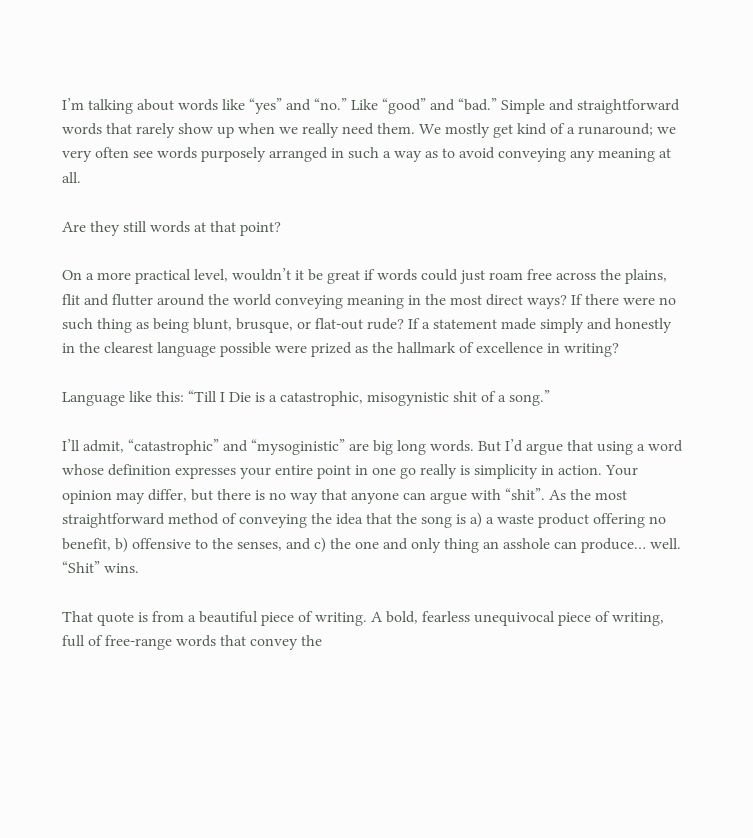I’m talking about words like “yes” and “no.” Like “good” and “bad.” Simple and straightforward words that rarely show up when we really need them. We mostly get kind of a runaround; we very often see words purposely arranged in such a way as to avoid conveying any meaning at all.

Are they still words at that point?

On a more practical level, wouldn’t it be great if words could just roam free across the plains, flit and flutter around the world conveying meaning in the most direct ways? If there were no such thing as being blunt, brusque, or flat-out rude? If a statement made simply and honestly in the clearest language possible were prized as the hallmark of excellence in writing?

Language like this: “Till I Die is a catastrophic, misogynistic shit of a song.”

I’ll admit, “catastrophic” and “mysoginistic” are big long words. But I’d argue that using a word whose definition expresses your entire point in one go really is simplicity in action. Your opinion may differ, but there is no way that anyone can argue with “shit”. As the most straightforward method of conveying the idea that the song is a) a waste product offering no benefit, b) offensive to the senses, and c) the one and only thing an asshole can produce… well. “Shit” wins.

That quote is from a beautiful piece of writing. A bold, fearless unequivocal piece of writing, full of free-range words that convey the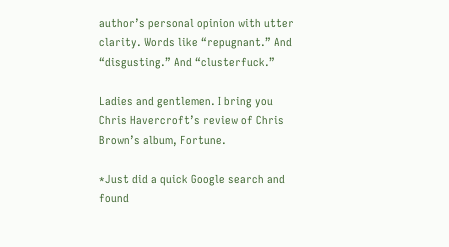author’s personal opinion with utter clarity. Words like “repugnant.” And “disgusting.” And “clusterfuck.”

Ladies and gentlemen. I bring you Chris Havercroft’s review of Chris Brown’s album, Fortune.

*Just did a quick Google search and found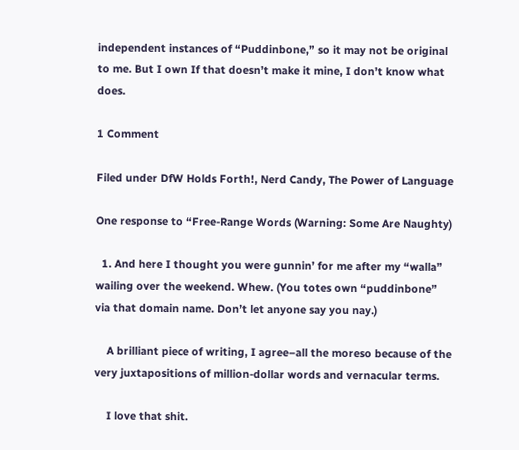independent instances of “Puddinbone,” so it may not be original to me. But I own If that doesn’t make it mine, I don’t know what does.

1 Comment

Filed under DfW Holds Forth!, Nerd Candy, The Power of Language

One response to “Free-Range Words (Warning: Some Are Naughty)

  1. And here I thought you were gunnin’ for me after my “walla” wailing over the weekend. Whew. (You totes own “puddinbone” via that domain name. Don’t let anyone say you nay.)

    A brilliant piece of writing, I agree–all the moreso because of the very juxtapositions of million-dollar words and vernacular terms.

    I love that shit.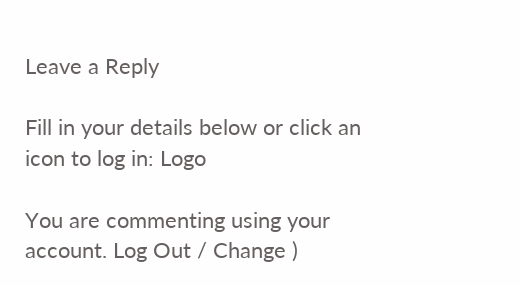Leave a Reply

Fill in your details below or click an icon to log in: Logo

You are commenting using your account. Log Out / Change )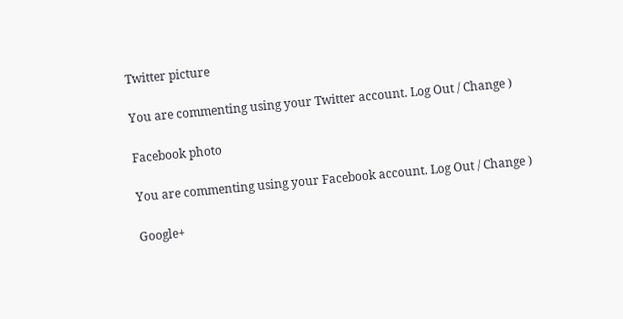Twitter picture

You are commenting using your Twitter account. Log Out / Change )

Facebook photo

You are commenting using your Facebook account. Log Out / Change )

Google+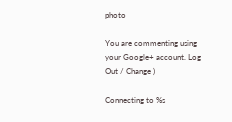photo

You are commenting using your Google+ account. Log Out / Change )

Connecting to %s